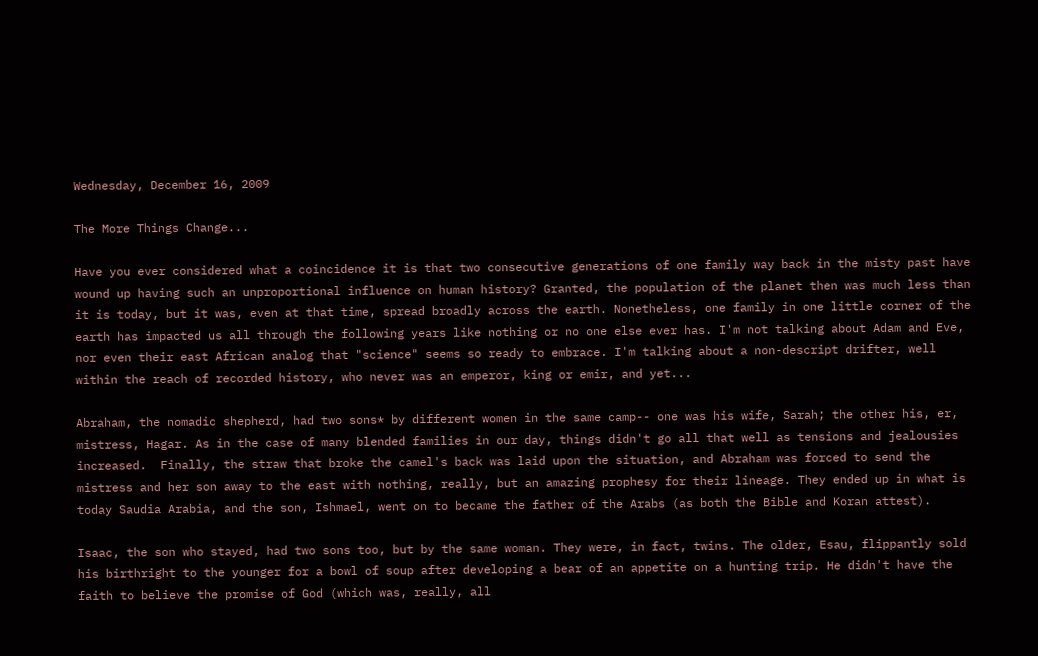Wednesday, December 16, 2009

The More Things Change...

Have you ever considered what a coincidence it is that two consecutive generations of one family way back in the misty past have wound up having such an unproportional influence on human history? Granted, the population of the planet then was much less than it is today, but it was, even at that time, spread broadly across the earth. Nonetheless, one family in one little corner of the earth has impacted us all through the following years like nothing or no one else ever has. I'm not talking about Adam and Eve, nor even their east African analog that "science" seems so ready to embrace. I'm talking about a non-descript drifter, well within the reach of recorded history, who never was an emperor, king or emir, and yet...

Abraham, the nomadic shepherd, had two sons* by different women in the same camp-- one was his wife, Sarah; the other his, er, mistress, Hagar. As in the case of many blended families in our day, things didn't go all that well as tensions and jealousies increased.  Finally, the straw that broke the camel's back was laid upon the situation, and Abraham was forced to send the mistress and her son away to the east with nothing, really, but an amazing prophesy for their lineage. They ended up in what is today Saudia Arabia, and the son, Ishmael, went on to became the father of the Arabs (as both the Bible and Koran attest).

Isaac, the son who stayed, had two sons too, but by the same woman. They were, in fact, twins. The older, Esau, flippantly sold his birthright to the younger for a bowl of soup after developing a bear of an appetite on a hunting trip. He didn't have the faith to believe the promise of God (which was, really, all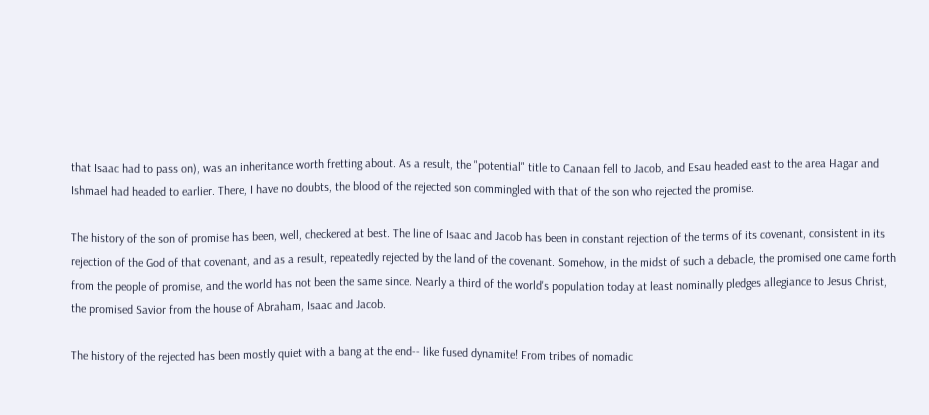that Isaac had to pass on), was an inheritance worth fretting about. As a result, the "potential" title to Canaan fell to Jacob, and Esau headed east to the area Hagar and Ishmael had headed to earlier. There, I have no doubts, the blood of the rejected son commingled with that of the son who rejected the promise.

The history of the son of promise has been, well, checkered at best. The line of Isaac and Jacob has been in constant rejection of the terms of its covenant, consistent in its rejection of the God of that covenant, and as a result, repeatedly rejected by the land of the covenant. Somehow, in the midst of such a debacle, the promised one came forth from the people of promise, and the world has not been the same since. Nearly a third of the world's population today at least nominally pledges allegiance to Jesus Christ, the promised Savior from the house of Abraham, Isaac and Jacob.

The history of the rejected has been mostly quiet with a bang at the end-- like fused dynamite! From tribes of nomadic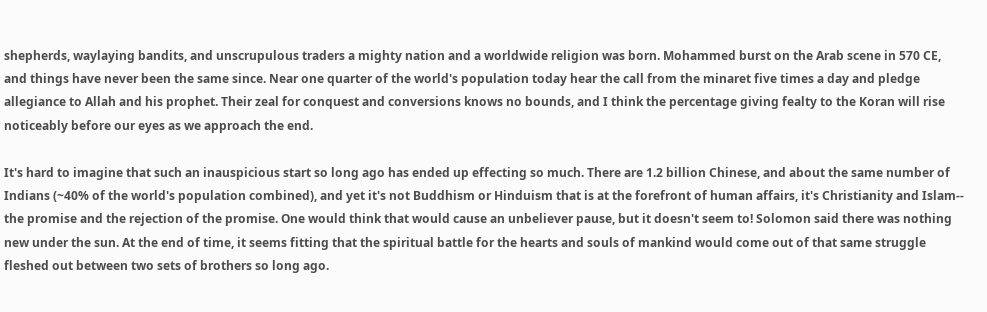shepherds, waylaying bandits, and unscrupulous traders a mighty nation and a worldwide religion was born. Mohammed burst on the Arab scene in 570 CE, and things have never been the same since. Near one quarter of the world's population today hear the call from the minaret five times a day and pledge allegiance to Allah and his prophet. Their zeal for conquest and conversions knows no bounds, and I think the percentage giving fealty to the Koran will rise noticeably before our eyes as we approach the end.

It's hard to imagine that such an inauspicious start so long ago has ended up effecting so much. There are 1.2 billion Chinese, and about the same number of Indians (~40% of the world's population combined), and yet it's not Buddhism or Hinduism that is at the forefront of human affairs, it's Christianity and Islam-- the promise and the rejection of the promise. One would think that would cause an unbeliever pause, but it doesn't seem to! Solomon said there was nothing new under the sun. At the end of time, it seems fitting that the spiritual battle for the hearts and souls of mankind would come out of that same struggle fleshed out between two sets of brothers so long ago.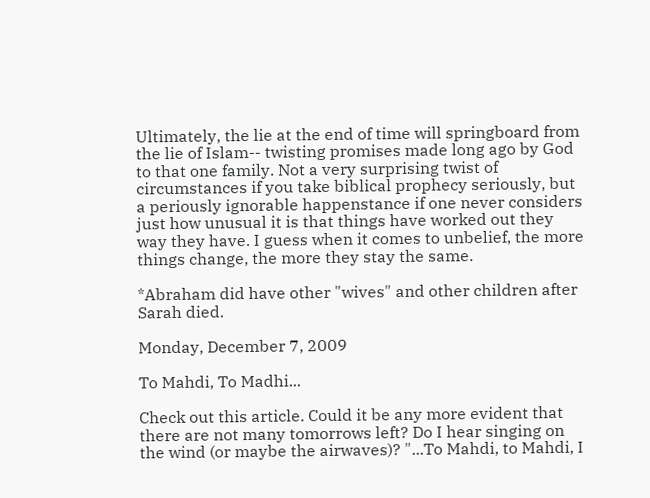Ultimately, the lie at the end of time will springboard from the lie of Islam-- twisting promises made long ago by God to that one family. Not a very surprising twist of circumstances if you take biblical prophecy seriously, but a periously ignorable happenstance if one never considers just how unusual it is that things have worked out they way they have. I guess when it comes to unbelief, the more things change, the more they stay the same.

*Abraham did have other "wives" and other children after Sarah died.

Monday, December 7, 2009

To Mahdi, To Madhi...

Check out this article. Could it be any more evident that there are not many tomorrows left? Do I hear singing on the wind (or maybe the airwaves)? "...To Mahdi, to Mahdi, I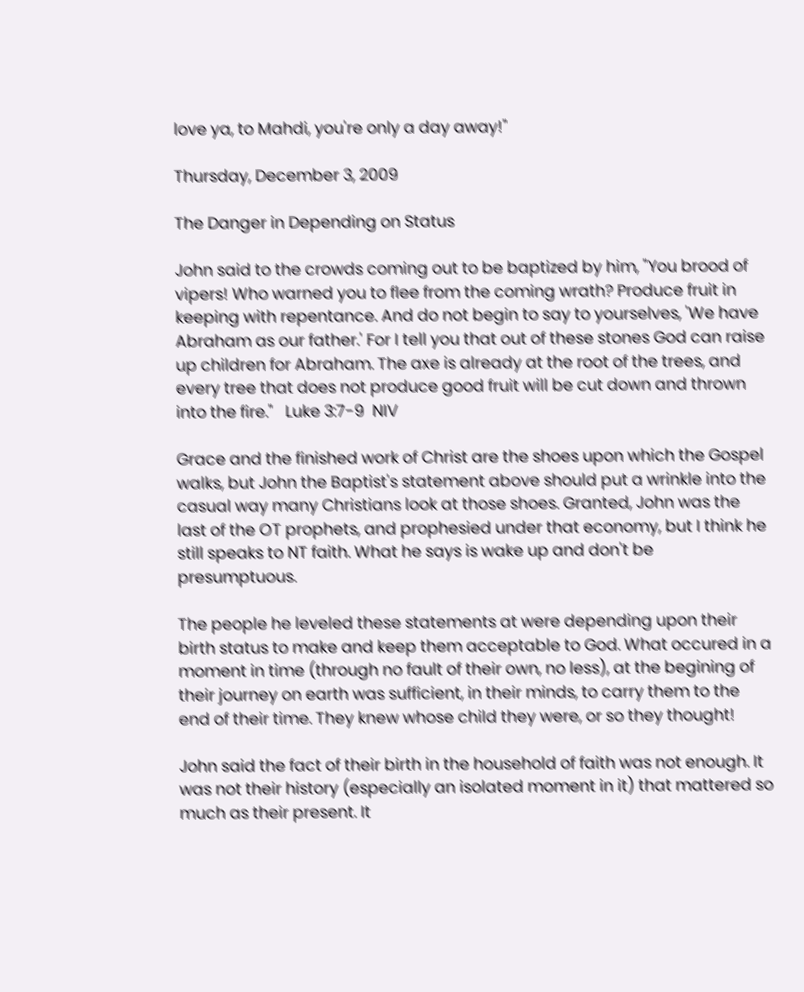love ya, to Mahdi, you're only a day away!"

Thursday, December 3, 2009

The Danger in Depending on Status

John said to the crowds coming out to be baptized by him, "You brood of vipers! Who warned you to flee from the coming wrath? Produce fruit in keeping with repentance. And do not begin to say to yourselves, 'We have Abraham as our father.' For I tell you that out of these stones God can raise up children for Abraham. The axe is already at the root of the trees, and every tree that does not produce good fruit will be cut down and thrown into the fire."   Luke 3:7-9  NIV

Grace and the finished work of Christ are the shoes upon which the Gospel walks, but John the Baptist's statement above should put a wrinkle into the casual way many Christians look at those shoes. Granted, John was the last of the OT prophets, and prophesied under that economy, but I think he still speaks to NT faith. What he says is wake up and don't be presumptuous.

The people he leveled these statements at were depending upon their birth status to make and keep them acceptable to God. What occured in a moment in time (through no fault of their own, no less), at the begining of their journey on earth was sufficient, in their minds, to carry them to the end of their time. They knew whose child they were, or so they thought!

John said the fact of their birth in the household of faith was not enough. It was not their history (especially an isolated moment in it) that mattered so much as their present. It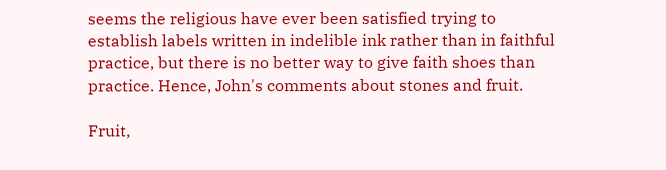seems the religious have ever been satisfied trying to establish labels written in indelible ink rather than in faithful practice, but there is no better way to give faith shoes than practice. Hence, John's comments about stones and fruit.

Fruit,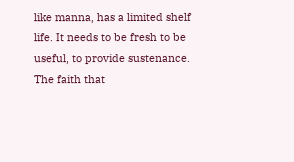like manna, has a limited shelf life. It needs to be fresh to be useful, to provide sustenance. The faith that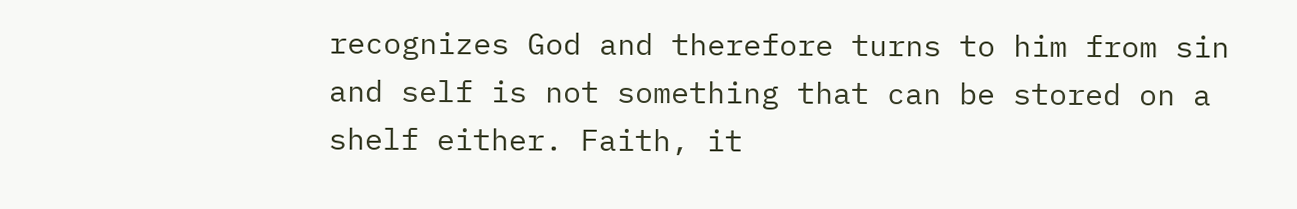recognizes God and therefore turns to him from sin and self is not something that can be stored on a shelf either. Faith, it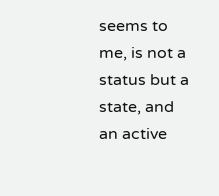seems to me, is not a status but a state, and an active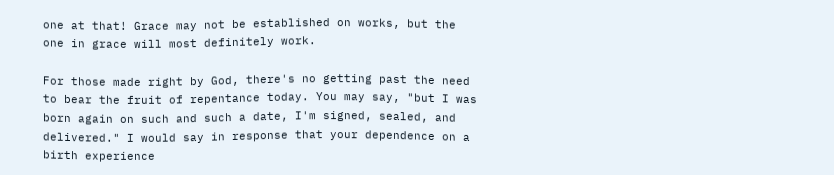one at that! Grace may not be established on works, but the one in grace will most definitely work.

For those made right by God, there's no getting past the need to bear the fruit of repentance today. You may say, "but I was born again on such and such a date, I'm signed, sealed, and delivered." I would say in response that your dependence on a birth experience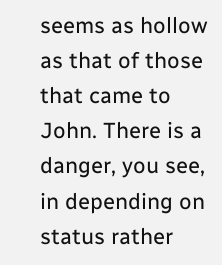seems as hollow as that of those that came to John. There is a danger, you see, in depending on status rather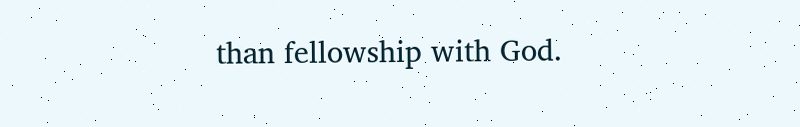than fellowship with God.